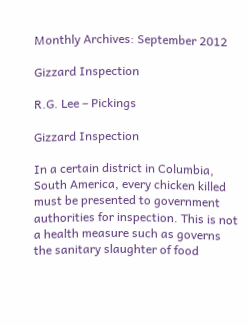Monthly Archives: September 2012

Gizzard Inspection

R.G. Lee – Pickings

Gizzard Inspection

In a certain district in Columbia, South America, every chicken killed must be presented to government authorities for inspection. This is not a health measure such as governs the sanitary slaughter of food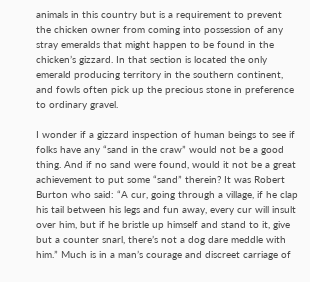animals in this country but is a requirement to prevent the chicken owner from coming into possession of any stray emeralds that might happen to be found in the chicken’s gizzard. In that section is located the only emerald producing territory in the southern continent, and fowls often pick up the precious stone in preference to ordinary gravel.

I wonder if a gizzard inspection of human beings to see if folks have any “sand in the craw” would not be a good thing. And if no sand were found, would it not be a great achievement to put some “sand” therein? It was Robert Burton who said: “A cur, going through a village, if he clap his tail between his legs and fun away, every cur will insult over him, but if he bristle up himself and stand to it, give but a counter snarl, there’s not a dog dare meddle with him.” Much is in a man’s courage and discreet carriage of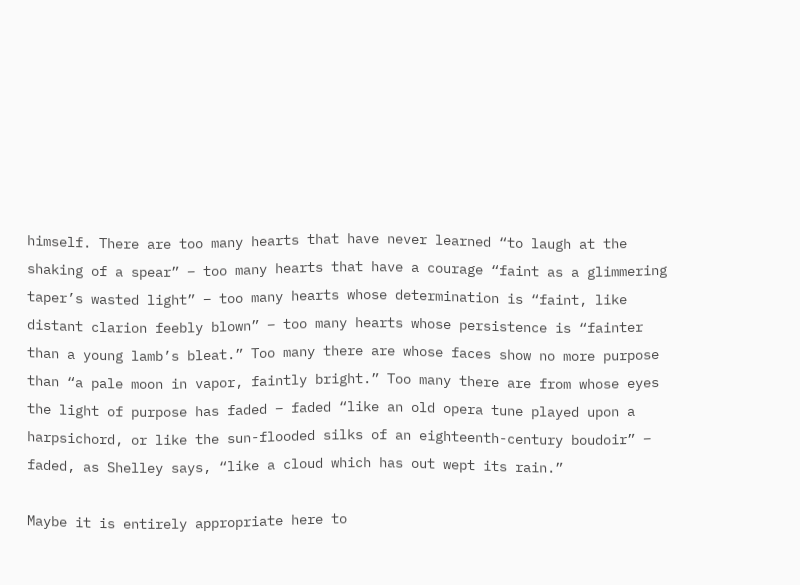himself. There are too many hearts that have never learned “to laugh at the shaking of a spear” – too many hearts that have a courage “faint as a glimmering taper’s wasted light” – too many hearts whose determination is “faint, like distant clarion feebly blown” – too many hearts whose persistence is “fainter than a young lamb’s bleat.” Too many there are whose faces show no more purpose than “a pale moon in vapor, faintly bright.” Too many there are from whose eyes the light of purpose has faded – faded “like an old opera tune played upon a harpsichord, or like the sun-flooded silks of an eighteenth-century boudoir” – faded, as Shelley says, “like a cloud which has out wept its rain.”

Maybe it is entirely appropriate here to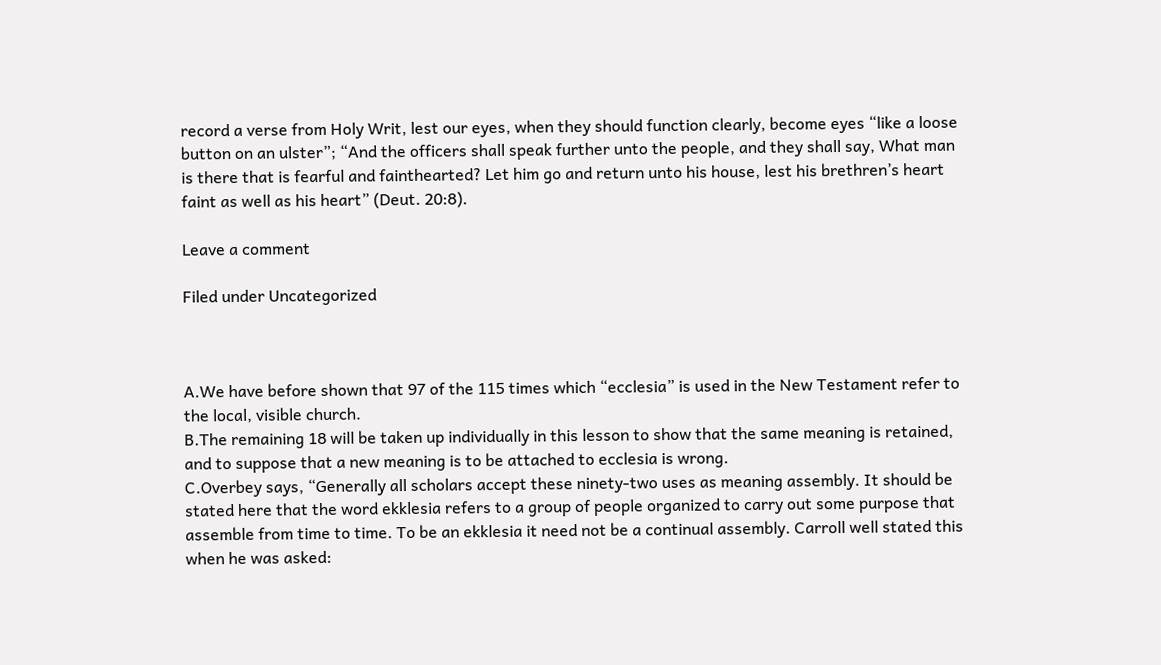record a verse from Holy Writ, lest our eyes, when they should function clearly, become eyes “like a loose button on an ulster”; “And the officers shall speak further unto the people, and they shall say, What man is there that is fearful and fainthearted? Let him go and return unto his house, lest his brethren’s heart faint as well as his heart” (Deut. 20:8).

Leave a comment

Filed under Uncategorized



A.We have before shown that 97 of the 115 times which “ecclesia” is used in the New Testament refer to the local, visible church.
B.The remaining 18 will be taken up individually in this lesson to show that the same meaning is retained, and to suppose that a new meaning is to be attached to ecclesia is wrong.
C.Overbey says, “Generally all scholars accept these ninety-two uses as meaning assembly. It should be stated here that the word ekklesia refers to a group of people organized to carry out some purpose that assemble from time to time. To be an ekklesia it need not be a continual assembly. Carroll well stated this when he was asked: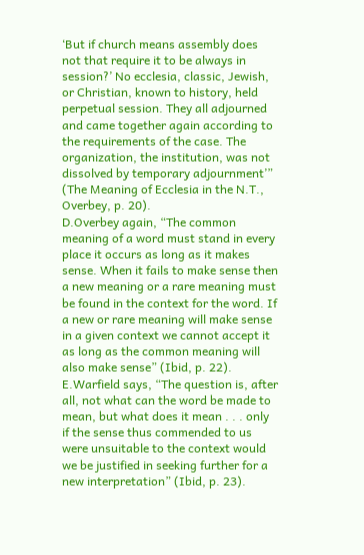‘But if church means assembly does not that require it to be always in session?’ No ecclesia, classic, Jewish, or Christian, known to history, held perpetual session. They all adjourned and came together again according to the requirements of the case. The organization, the institution, was not dissolved by temporary adjournment’” (The Meaning of Ecclesia in the N.T., Overbey, p. 20).
D.Overbey again, “The common meaning of a word must stand in every place it occurs as long as it makes sense. When it fails to make sense then a new meaning or a rare meaning must be found in the context for the word. If a new or rare meaning will make sense in a given context we cannot accept it as long as the common meaning will also make sense” (Ibid, p. 22).
E.Warfield says, “The question is, after all, not what can the word be made to mean, but what does it mean . . . only if the sense thus commended to us were unsuitable to the context would we be justified in seeking further for a new interpretation” (Ibid, p. 23).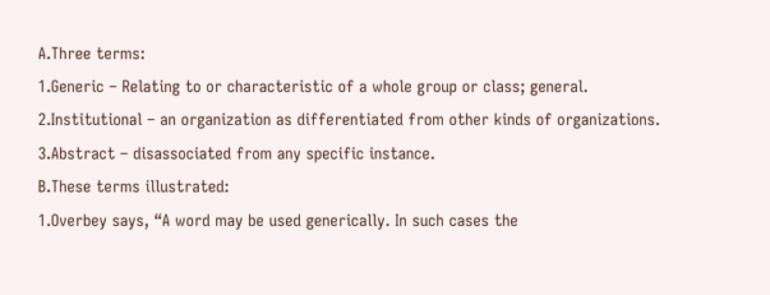A.Three terms:
1.Generic – Relating to or characteristic of a whole group or class; general.
2.Institutional – an organization as differentiated from other kinds of organizations.
3.Abstract – disassociated from any specific instance.
B.These terms illustrated:
1.Overbey says, “A word may be used generically. In such cases the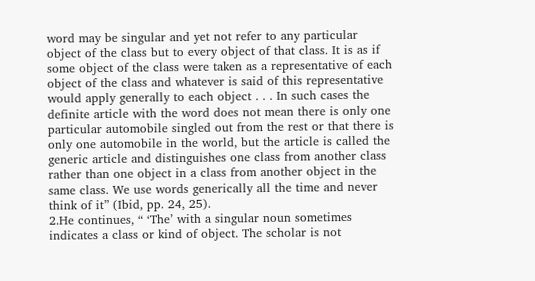word may be singular and yet not refer to any particular object of the class but to every object of that class. It is as if some object of the class were taken as a representative of each object of the class and whatever is said of this representative would apply generally to each object . . . In such cases the definite article with the word does not mean there is only one particular automobile singled out from the rest or that there is only one automobile in the world, but the article is called the generic article and distinguishes one class from another class rather than one object in a class from another object in the same class. We use words generically all the time and never think of it” (Ibid, pp. 24, 25).
2.He continues, “ ‘The’ with a singular noun sometimes indicates a class or kind of object. The scholar is not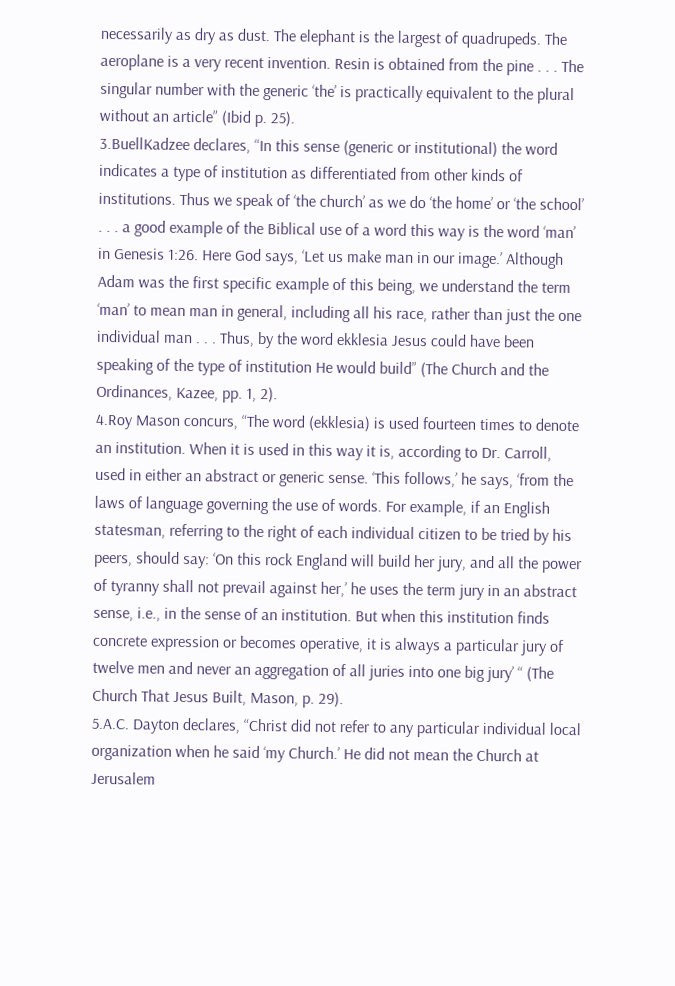necessarily as dry as dust. The elephant is the largest of quadrupeds. The aeroplane is a very recent invention. Resin is obtained from the pine . . . The singular number with the generic ‘the’ is practically equivalent to the plural without an article” (Ibid p. 25).
3.BuellKadzee declares, “In this sense (generic or institutional) the word indicates a type of institution as differentiated from other kinds of institutions. Thus we speak of ‘the church’ as we do ‘the home’ or ‘the school’ . . . a good example of the Biblical use of a word this way is the word ‘man’ in Genesis 1:26. Here God says, ‘Let us make man in our image.’ Although Adam was the first specific example of this being, we understand the term ‘man’ to mean man in general, including all his race, rather than just the one individual man . . . Thus, by the word ekklesia Jesus could have been speaking of the type of institution He would build” (The Church and the Ordinances, Kazee, pp. 1, 2).
4.Roy Mason concurs, “The word (ekklesia) is used fourteen times to denote an institution. When it is used in this way it is, according to Dr. Carroll, used in either an abstract or generic sense. ‘This follows,’ he says, ‘from the laws of language governing the use of words. For example, if an English statesman, referring to the right of each individual citizen to be tried by his peers, should say: ‘On this rock England will build her jury, and all the power of tyranny shall not prevail against her,’ he uses the term jury in an abstract sense, i.e., in the sense of an institution. But when this institution finds concrete expression or becomes operative, it is always a particular jury of twelve men and never an aggregation of all juries into one big jury’ “ (The Church That Jesus Built, Mason, p. 29).
5.A.C. Dayton declares, “Christ did not refer to any particular individual local organization when he said ‘my Church.’ He did not mean the Church at Jerusalem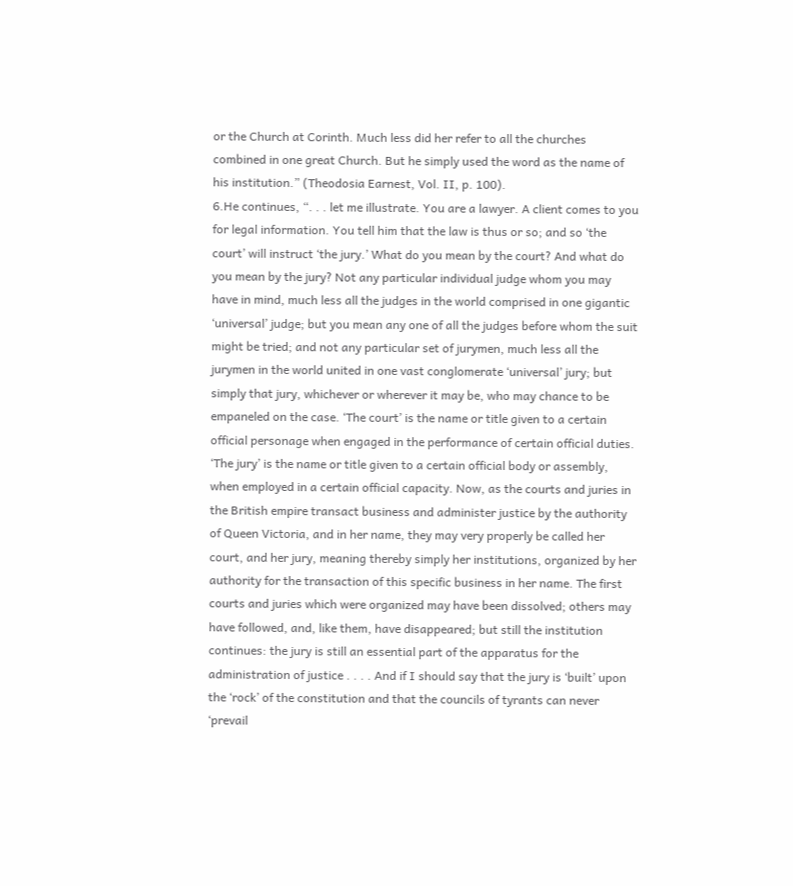or the Church at Corinth. Much less did her refer to all the churches combined in one great Church. But he simply used the word as the name of his institution.” (Theodosia Earnest, Vol. II, p. 100).
6.He continues, “. . . let me illustrate. You are a lawyer. A client comes to you for legal information. You tell him that the law is thus or so; and so ‘the court’ will instruct ‘the jury.’ What do you mean by the court? And what do you mean by the jury? Not any particular individual judge whom you may have in mind, much less all the judges in the world comprised in one gigantic ‘universal’ judge; but you mean any one of all the judges before whom the suit might be tried; and not any particular set of jurymen, much less all the jurymen in the world united in one vast conglomerate ‘universal’ jury; but simply that jury, whichever or wherever it may be, who may chance to be empaneled on the case. ‘The court’ is the name or title given to a certain official personage when engaged in the performance of certain official duties. ‘The jury’ is the name or title given to a certain official body or assembly, when employed in a certain official capacity. Now, as the courts and juries in the British empire transact business and administer justice by the authority of Queen Victoria, and in her name, they may very properly be called her court, and her jury, meaning thereby simply her institutions, organized by her authority for the transaction of this specific business in her name. The first courts and juries which were organized may have been dissolved; others may have followed, and, like them, have disappeared; but still the institution continues: the jury is still an essential part of the apparatus for the administration of justice . . . . And if I should say that the jury is ‘built’ upon the ‘rock’ of the constitution and that the councils of tyrants can never ‘prevail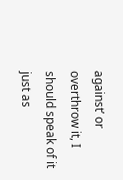against’ or overthrow it, I should speak of it just as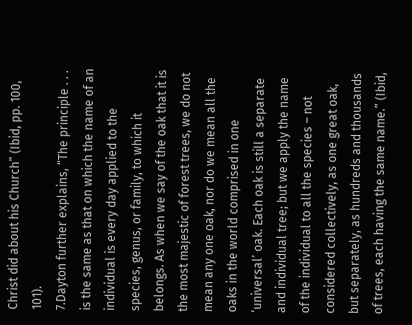Christ did about his Church” (Ibid, pp. 100, 101).
7.Dayton further explains, “The principle . . . is the same as that on which the name of an individual is every day applied to the species, genus, or family, to which it belongs. As when we say of the oak that it is the most majestic of forest trees, we do not mean any one oak, nor do we mean all the oaks in the world comprised in one ‘universal’ oak. Each oak is still a separate and individual tree; but we apply the name of the individual to all the species – not considered collectively, as one great oak, but separately, as hundreds and thousands of trees, each having the same name.” (Ibid,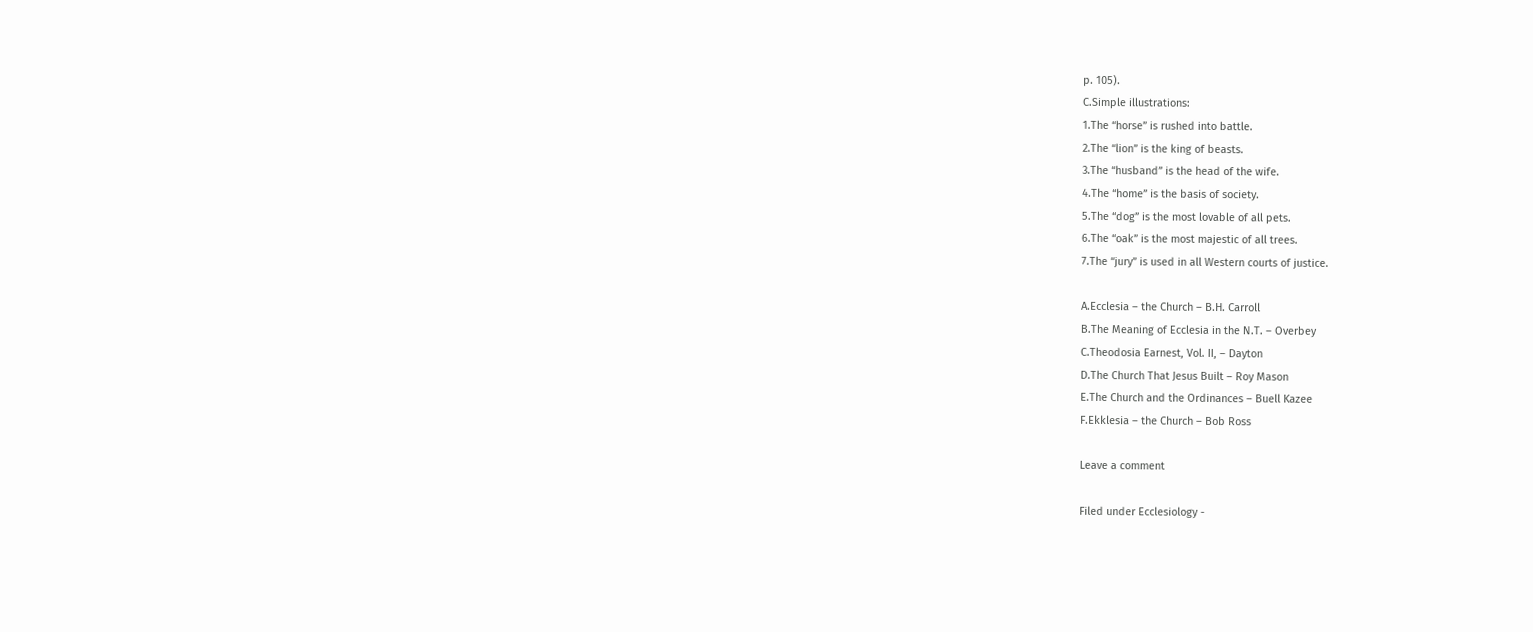p. 105).
C.Simple illustrations:
1.The “horse” is rushed into battle.
2.The “lion” is the king of beasts.
3.The “husband” is the head of the wife.
4.The “home” is the basis of society.
5.The “dog” is the most lovable of all pets.
6.The “oak” is the most majestic of all trees.
7.The “jury” is used in all Western courts of justice.

A.Ecclesia – the Church – B.H. Carroll
B.The Meaning of Ecclesia in the N.T. – Overbey
C.Theodosia Earnest, Vol. II, – Dayton
D.The Church That Jesus Built – Roy Mason
E.The Church and the Ordinances – Buell Kazee
F.Ekklesia – the Church – Bob Ross

Leave a comment

Filed under Ecclesiology -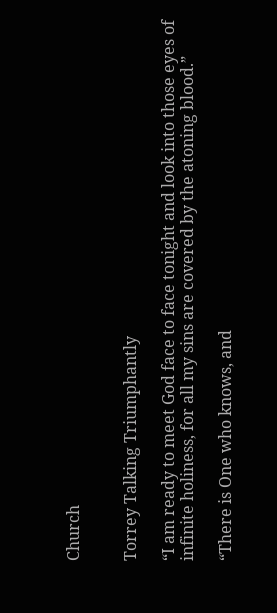Church


Torrey Talking Triumphantly

“I am ready to meet God face to face tonight and look into those eyes of infinite holiness, for all my sins are covered by the atoning blood.”

“There is One who knows, and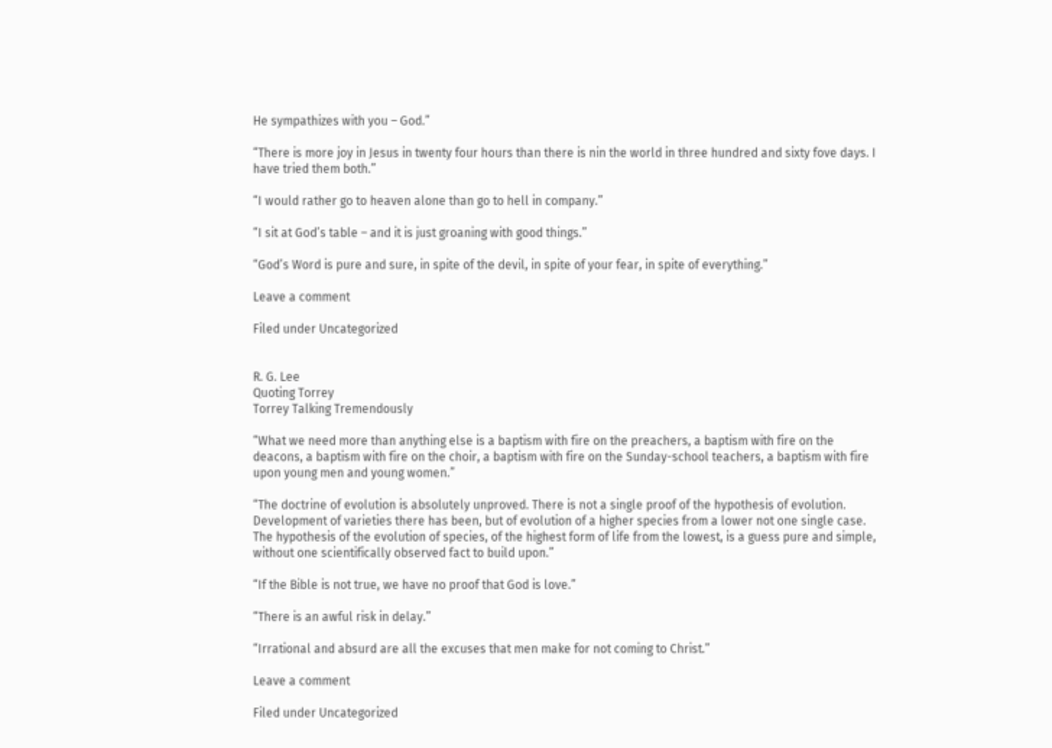He sympathizes with you – God.”

“There is more joy in Jesus in twenty four hours than there is nin the world in three hundred and sixty fove days. I have tried them both.”

“I would rather go to heaven alone than go to hell in company.”

“I sit at God’s table – and it is just groaning with good things.”

“God’s Word is pure and sure, in spite of the devil, in spite of your fear, in spite of everything.”

Leave a comment

Filed under Uncategorized


R. G. Lee
Quoting Torrey
Torrey Talking Tremendously

“What we need more than anything else is a baptism with fire on the preachers, a baptism with fire on the deacons, a baptism with fire on the choir, a baptism with fire on the Sunday-school teachers, a baptism with fire upon young men and young women.”

“The doctrine of evolution is absolutely unproved. There is not a single proof of the hypothesis of evolution. Development of varieties there has been, but of evolution of a higher species from a lower not one single case. The hypothesis of the evolution of species, of the highest form of life from the lowest, is a guess pure and simple, without one scientifically observed fact to build upon.”

“If the Bible is not true, we have no proof that God is love.”

“There is an awful risk in delay.”

“Irrational and absurd are all the excuses that men make for not coming to Christ.”

Leave a comment

Filed under Uncategorized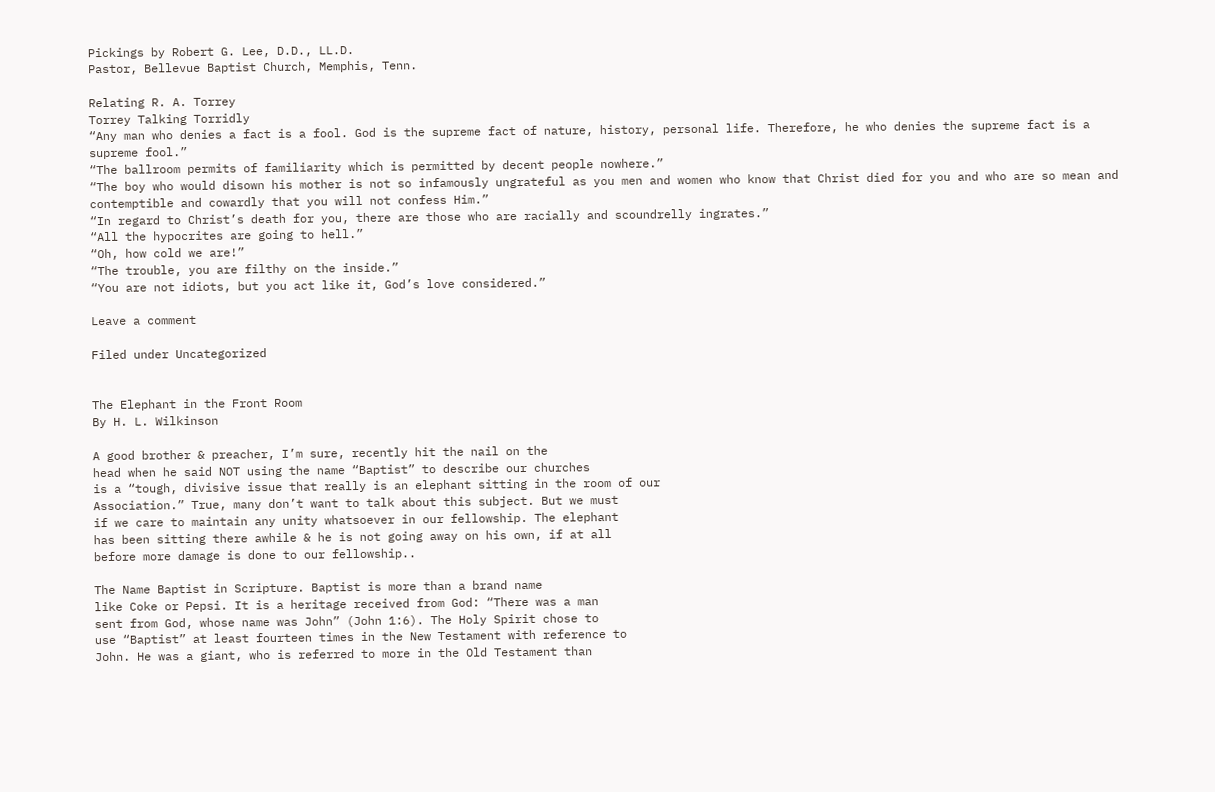Pickings by Robert G. Lee, D.D., LL.D.
Pastor, Bellevue Baptist Church, Memphis, Tenn.

Relating R. A. Torrey
Torrey Talking Torridly
“Any man who denies a fact is a fool. God is the supreme fact of nature, history, personal life. Therefore, he who denies the supreme fact is a supreme fool.”
“The ballroom permits of familiarity which is permitted by decent people nowhere.”
“The boy who would disown his mother is not so infamously ungrateful as you men and women who know that Christ died for you and who are so mean and contemptible and cowardly that you will not confess Him.”
“In regard to Christ’s death for you, there are those who are racially and scoundrelly ingrates.”
“All the hypocrites are going to hell.”
“Oh, how cold we are!”
“The trouble, you are filthy on the inside.”
“You are not idiots, but you act like it, God’s love considered.”

Leave a comment

Filed under Uncategorized


The Elephant in the Front Room
By H. L. Wilkinson

A good brother & preacher, I’m sure, recently hit the nail on the
head when he said NOT using the name “Baptist” to describe our churches
is a “tough, divisive issue that really is an elephant sitting in the room of our
Association.” True, many don’t want to talk about this subject. But we must
if we care to maintain any unity whatsoever in our fellowship. The elephant
has been sitting there awhile & he is not going away on his own, if at all
before more damage is done to our fellowship..

The Name Baptist in Scripture. Baptist is more than a brand name
like Coke or Pepsi. It is a heritage received from God: “There was a man
sent from God, whose name was John” (John 1:6). The Holy Spirit chose to
use “Baptist” at least fourteen times in the New Testament with reference to
John. He was a giant, who is referred to more in the Old Testament than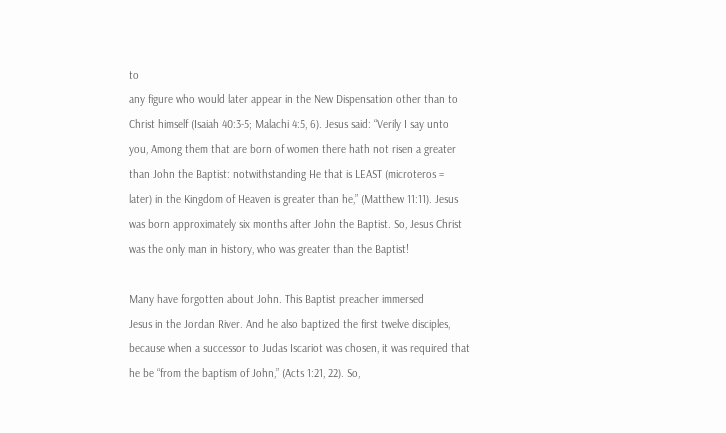to
any figure who would later appear in the New Dispensation other than to
Christ himself (Isaiah 40:3-5; Malachi 4:5, 6). Jesus said: “Verily I say unto
you, Among them that are born of women there hath not risen a greater
than John the Baptist: notwithstanding He that is LEAST (microteros =
later) in the Kingdom of Heaven is greater than he,” (Matthew 11:11). Jesus
was born approximately six months after John the Baptist. So, Jesus Christ
was the only man in history, who was greater than the Baptist!

Many have forgotten about John. This Baptist preacher immersed
Jesus in the Jordan River. And he also baptized the first twelve disciples,
because when a successor to Judas Iscariot was chosen, it was required that
he be “from the baptism of John,” (Acts 1:21, 22). So,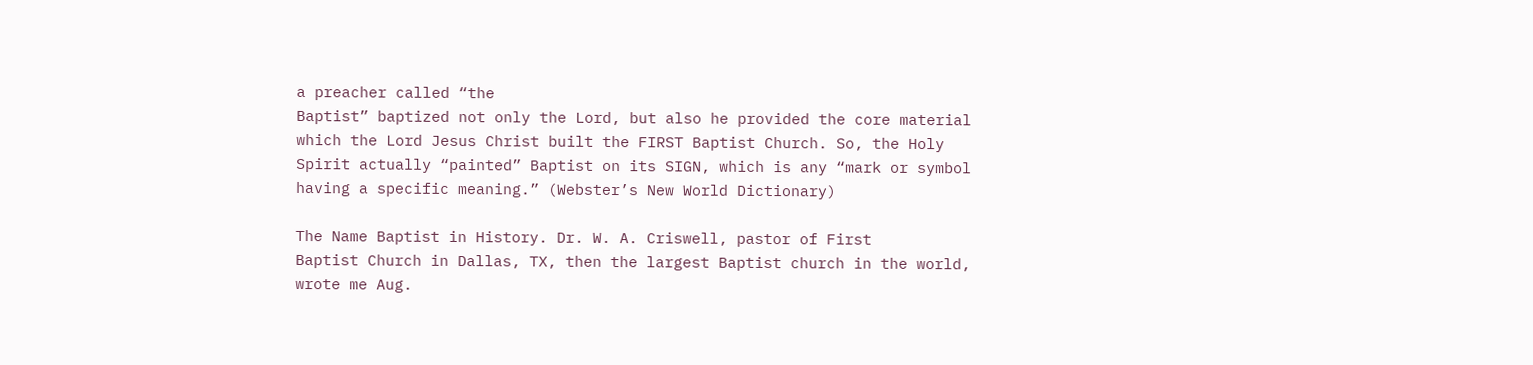a preacher called “the
Baptist” baptized not only the Lord, but also he provided the core material
which the Lord Jesus Christ built the FIRST Baptist Church. So, the Holy
Spirit actually “painted” Baptist on its SIGN, which is any “mark or symbol
having a specific meaning.” (Webster’s New World Dictionary)

The Name Baptist in History. Dr. W. A. Criswell, pastor of First
Baptist Church in Dallas, TX, then the largest Baptist church in the world,
wrote me Aug.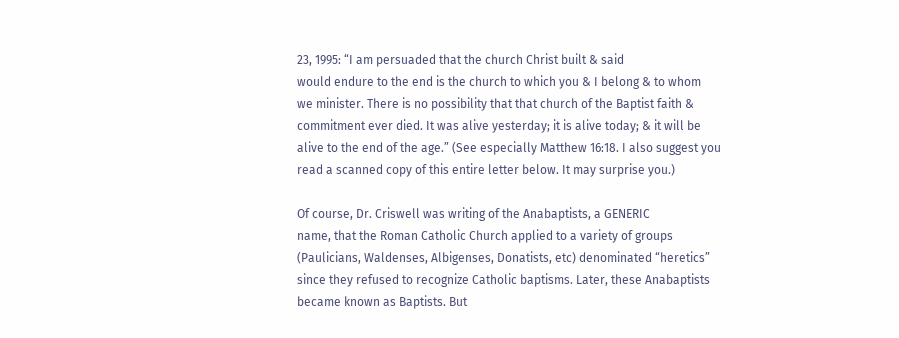23, 1995: “I am persuaded that the church Christ built & said
would endure to the end is the church to which you & I belong & to whom
we minister. There is no possibility that that church of the Baptist faith &
commitment ever died. It was alive yesterday; it is alive today; & it will be
alive to the end of the age.” (See especially Matthew 16:18. I also suggest you
read a scanned copy of this entire letter below. It may surprise you.)

Of course, Dr. Criswell was writing of the Anabaptists, a GENERIC
name, that the Roman Catholic Church applied to a variety of groups
(Paulicians, Waldenses, Albigenses, Donatists, etc) denominated “heretics”
since they refused to recognize Catholic baptisms. Later, these Anabaptists
became known as Baptists. But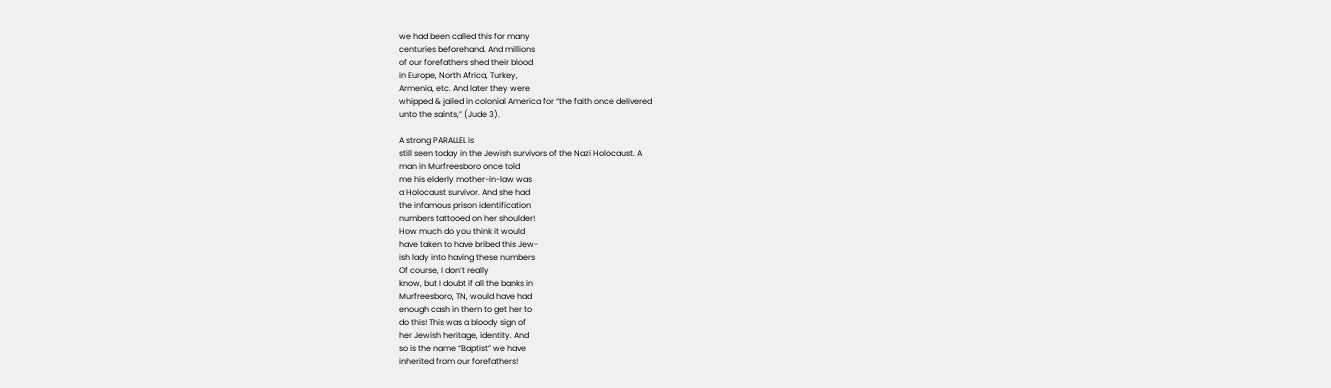we had been called this for many
centuries beforehand. And millions
of our forefathers shed their blood
in Europe, North Africa, Turkey,
Armenia, etc. And later they were
whipped & jailed in colonial America for “the faith once delivered
unto the saints,” (Jude 3).

A strong PARALLEL is
still seen today in the Jewish survivors of the Nazi Holocaust. A
man in Murfreesboro once told
me his elderly mother-in-law was
a Holocaust survivor. And she had
the infamous prison identification
numbers tattooed on her shoulder!
How much do you think it would
have taken to have bribed this Jew-
ish lady into having these numbers
Of course, I don’t really
know, but I doubt if all the banks in
Murfreesboro, TN, would have had
enough cash in them to get her to
do this! This was a bloody sign of
her Jewish heritage, identity. And
so is the name “Baptist” we have
inherited from our forefathers!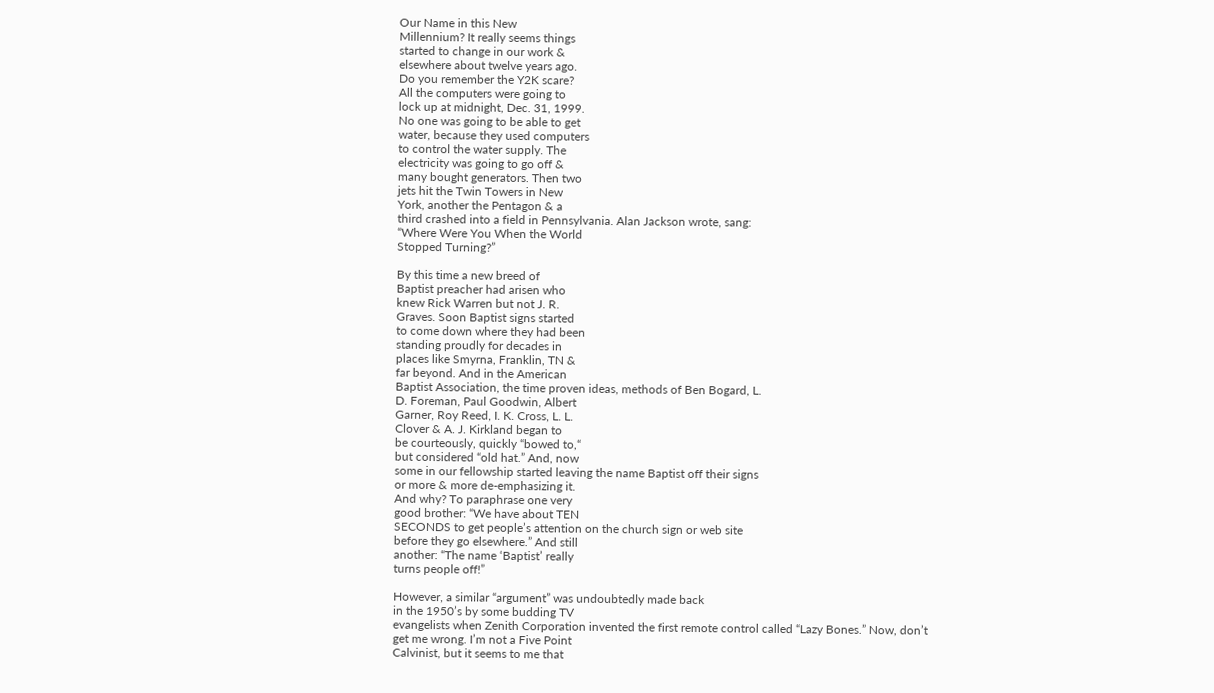Our Name in this New
Millennium? It really seems things
started to change in our work &
elsewhere about twelve years ago.
Do you remember the Y2K scare?
All the computers were going to
lock up at midnight, Dec. 31, 1999.
No one was going to be able to get
water, because they used computers
to control the water supply. The
electricity was going to go off &
many bought generators. Then two
jets hit the Twin Towers in New
York, another the Pentagon & a
third crashed into a field in Pennsylvania. Alan Jackson wrote, sang:
“Where Were You When the World
Stopped Turning?”

By this time a new breed of
Baptist preacher had arisen who
knew Rick Warren but not J. R.
Graves. Soon Baptist signs started
to come down where they had been
standing proudly for decades in
places like Smyrna, Franklin, TN &
far beyond. And in the American
Baptist Association, the time proven ideas, methods of Ben Bogard, L.
D. Foreman, Paul Goodwin, Albert
Garner, Roy Reed, I. K. Cross, L. L.
Clover & A. J. Kirkland began to
be courteously, quickly “bowed to,“
but considered “old hat.” And, now
some in our fellowship started leaving the name Baptist off their signs
or more & more de-emphasizing it.
And why? To paraphrase one very
good brother: “We have about TEN
SECONDS to get people’s attention on the church sign or web site
before they go elsewhere.” And still
another: “The name ‘Baptist’ really
turns people off!”

However, a similar “argument” was undoubtedly made back
in the 1950’s by some budding TV
evangelists when Zenith Corporation invented the first remote control called “Lazy Bones.” Now, don’t
get me wrong. I’m not a Five Point
Calvinist, but it seems to me that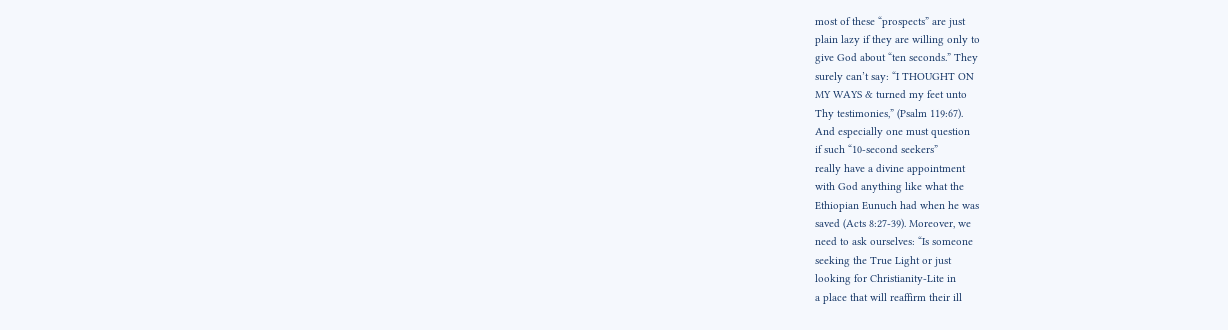most of these “prospects” are just
plain lazy if they are willing only to
give God about “ten seconds.” They
surely can’t say: “I THOUGHT ON
MY WAYS & turned my feet unto
Thy testimonies,” (Psalm 119:67).
And especially one must question
if such “10-second seekers”
really have a divine appointment
with God anything like what the
Ethiopian Eunuch had when he was
saved (Acts 8:27-39). Moreover, we
need to ask ourselves: “Is someone
seeking the True Light or just
looking for Christianity-Lite in
a place that will reaffirm their ill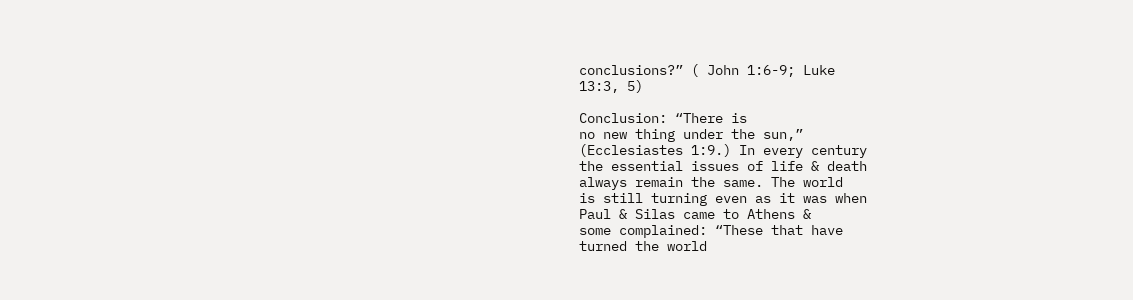conclusions?” ( John 1:6-9; Luke
13:3, 5)

Conclusion: “There is
no new thing under the sun,”
(Ecclesiastes 1:9.) In every century
the essential issues of life & death
always remain the same. The world
is still turning even as it was when
Paul & Silas came to Athens &
some complained: “These that have
turned the world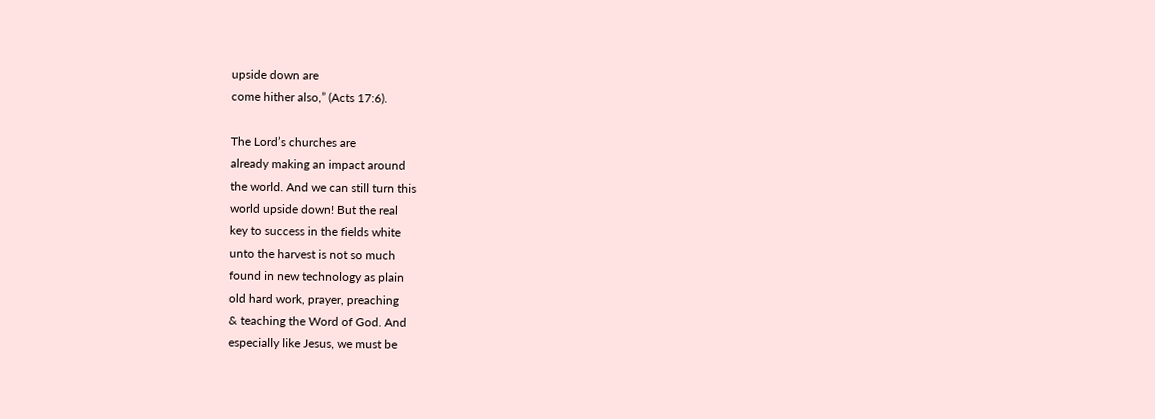upside down are
come hither also,” (Acts 17:6).

The Lord’s churches are
already making an impact around
the world. And we can still turn this
world upside down! But the real
key to success in the fields white
unto the harvest is not so much
found in new technology as plain
old hard work, prayer, preaching
& teaching the Word of God. And
especially like Jesus, we must be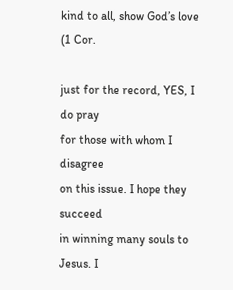kind to all, show God’s love (1 Cor.

just for the record, YES, I do pray
for those with whom I disagree
on this issue. I hope they succeed
in winning many souls to Jesus. I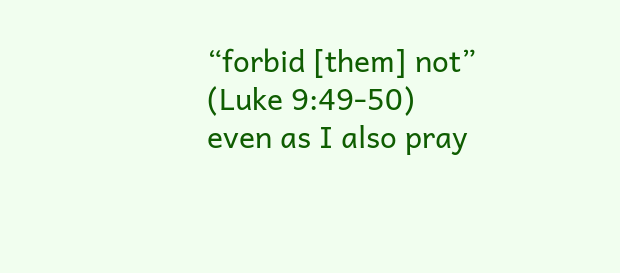“forbid [them] not” (Luke 9:49-50)
even as I also pray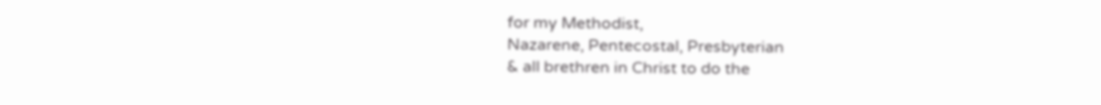for my Methodist,
Nazarene, Pentecostal, Presbyterian
& all brethren in Christ to do the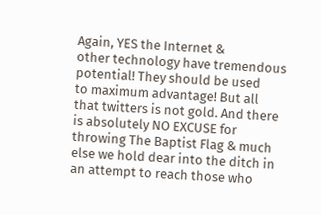Again, YES the Internet &
other technology have tremendous potential! They should be used
to maximum advantage! But all
that twitters is not gold. And there
is absolutely NO EXCUSE for
throwing The Baptist Flag & much
else we hold dear into the ditch in
an attempt to reach those who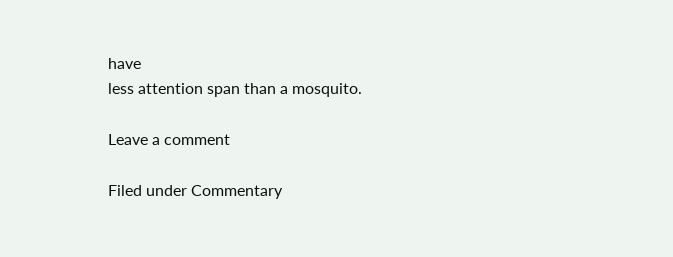have
less attention span than a mosquito.

Leave a comment

Filed under Commentary